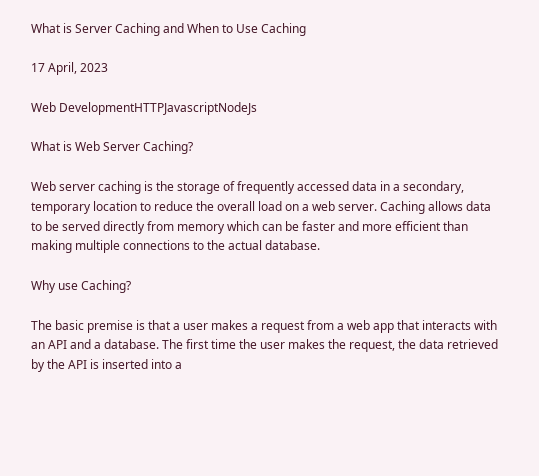What is Server Caching and When to Use Caching

17 April, 2023

Web DevelopmentHTTPJavascriptNodeJs

What is Web Server Caching?

Web server caching is the storage of frequently accessed data in a secondary, temporary location to reduce the overall load on a web server. Caching allows data to be served directly from memory which can be faster and more efficient than making multiple connections to the actual database.

Why use Caching?

The basic premise is that a user makes a request from a web app that interacts with an API and a database. The first time the user makes the request, the data retrieved by the API is inserted into a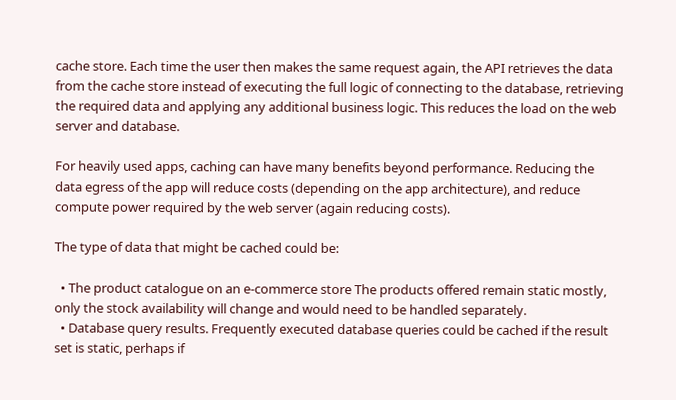cache store. Each time the user then makes the same request again, the API retrieves the data from the cache store instead of executing the full logic of connecting to the database, retrieving the required data and applying any additional business logic. This reduces the load on the web server and database.

For heavily used apps, caching can have many benefits beyond performance. Reducing the data egress of the app will reduce costs (depending on the app architecture), and reduce compute power required by the web server (again reducing costs).

The type of data that might be cached could be:

  • The product catalogue on an e-commerce store The products offered remain static mostly, only the stock availability will change and would need to be handled separately.
  • Database query results. Frequently executed database queries could be cached if the result set is static, perhaps if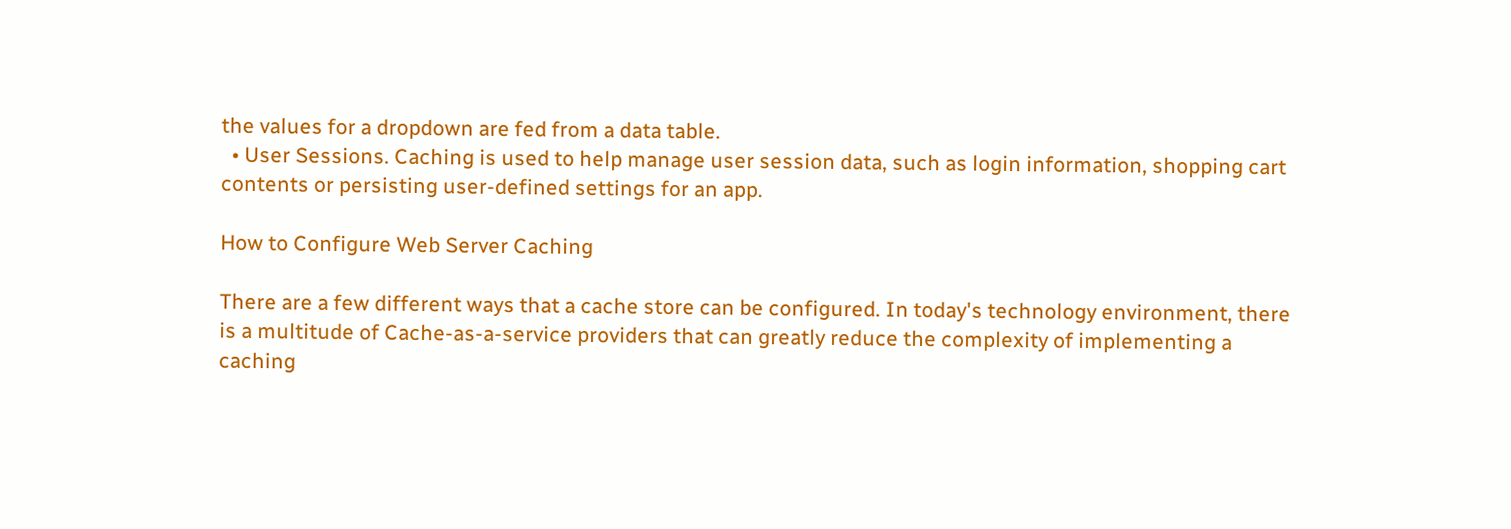the values for a dropdown are fed from a data table.
  • User Sessions. Caching is used to help manage user session data, such as login information, shopping cart contents or persisting user-defined settings for an app.

How to Configure Web Server Caching

There are a few different ways that a cache store can be configured. In today's technology environment, there is a multitude of Cache-as-a-service providers that can greatly reduce the complexity of implementing a caching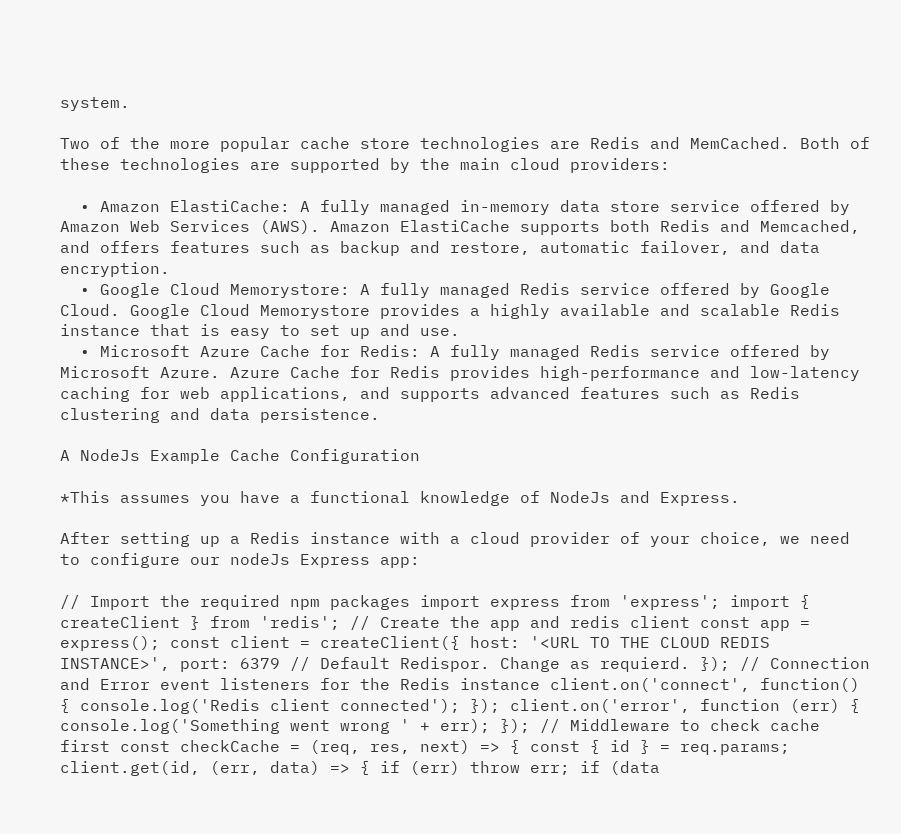system.

Two of the more popular cache store technologies are Redis and MemCached. Both of these technologies are supported by the main cloud providers:

  • Amazon ElastiCache: A fully managed in-memory data store service offered by Amazon Web Services (AWS). Amazon ElastiCache supports both Redis and Memcached, and offers features such as backup and restore, automatic failover, and data encryption.
  • Google Cloud Memorystore: A fully managed Redis service offered by Google Cloud. Google Cloud Memorystore provides a highly available and scalable Redis instance that is easy to set up and use.
  • Microsoft Azure Cache for Redis: A fully managed Redis service offered by Microsoft Azure. Azure Cache for Redis provides high-performance and low-latency caching for web applications, and supports advanced features such as Redis clustering and data persistence.

A NodeJs Example Cache Configuration

*This assumes you have a functional knowledge of NodeJs and Express.

After setting up a Redis instance with a cloud provider of your choice, we need to configure our nodeJs Express app:

// Import the required npm packages import express from 'express'; import { createClient } from 'redis'; // Create the app and redis client const app = express(); const client = createClient({ host: '<URL TO THE CLOUD REDIS INSTANCE>', port: 6379 // Default Redispor. Change as requierd. }); // Connection and Error event listeners for the Redis instance client.on('connect', function() { console.log('Redis client connected'); }); client.on('error', function (err) { console.log('Something went wrong ' + err); }); // Middleware to check cache first const checkCache = (req, res, next) => { const { id } = req.params; client.get(id, (err, data) => { if (err) throw err; if (data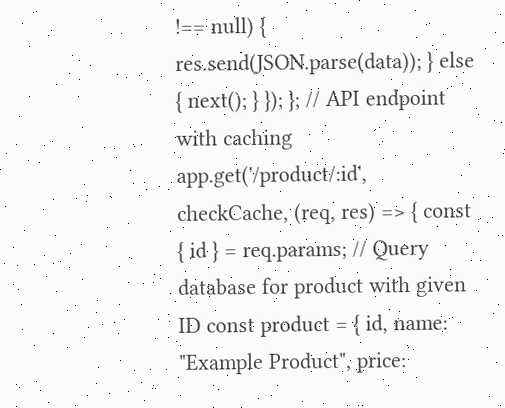!== null) { res.send(JSON.parse(data)); } else { next(); } }); }; // API endpoint with caching app.get('/product/:id', checkCache, (req, res) => { const { id } = req.params; // Query database for product with given ID const product = { id, name: "Example Product", price: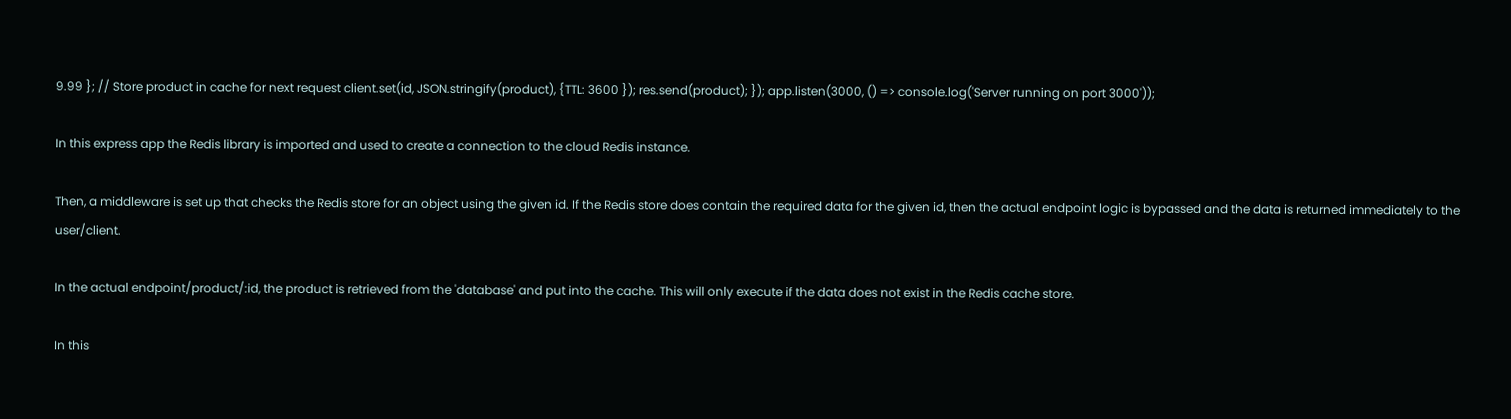9.99 }; // Store product in cache for next request client.set(id, JSON.stringify(product), {TTL: 3600 }); res.send(product); }); app.listen(3000, () => console.log('Server running on port 3000'));

In this express app the Redis library is imported and used to create a connection to the cloud Redis instance.

Then, a middleware is set up that checks the Redis store for an object using the given id. If the Redis store does contain the required data for the given id, then the actual endpoint logic is bypassed and the data is returned immediately to the user/client.

In the actual endpoint/product/:id, the product is retrieved from the 'database' and put into the cache. This will only execute if the data does not exist in the Redis cache store.

In this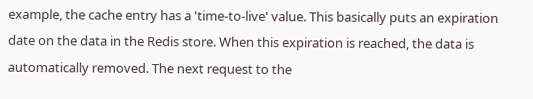example, the cache entry has a 'time-to-live' value. This basically puts an expiration date on the data in the Redis store. When this expiration is reached, the data is automatically removed. The next request to the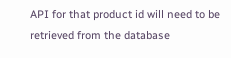API for that product id will need to be retrieved from the database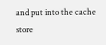and put into the cache store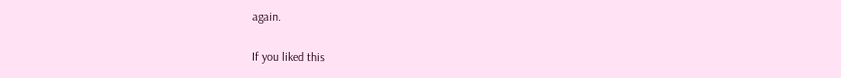again.

If you liked this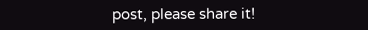post, please share it!